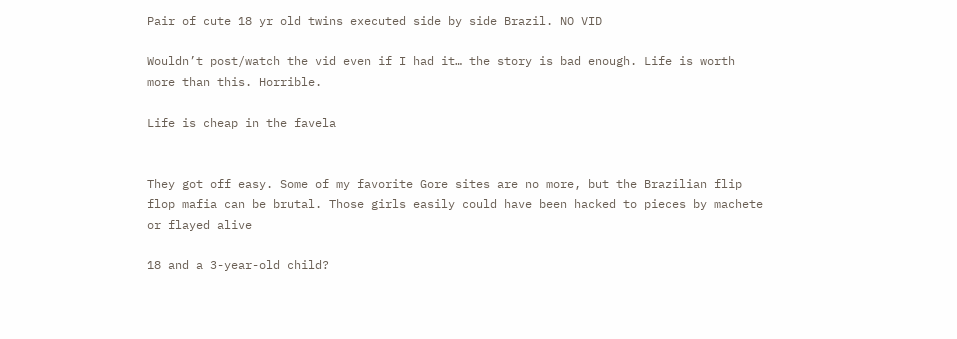Pair of cute 18 yr old twins executed side by side Brazil. NO VID

Wouldn’t post/watch the vid even if I had it… the story is bad enough. Life is worth more than this. Horrible.

Life is cheap in the favela


They got off easy. Some of my favorite Gore sites are no more, but the Brazilian flip flop mafia can be brutal. Those girls easily could have been hacked to pieces by machete or flayed alive

18 and a 3-year-old child?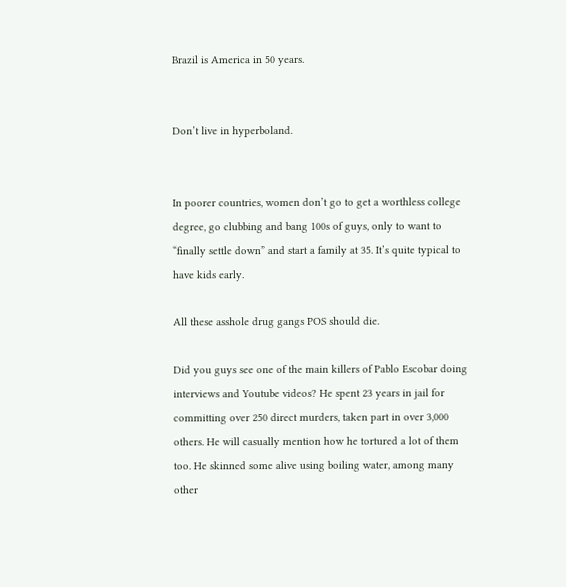Brazil is America in 50 years.


Don’t live in hyperboland.


In poorer countries, women don’t go to get a worthless college degree, go clubbing and bang 100s of guys, only to want to “finally settle down” and start a family at 35. It’s quite typical to have kids early.

All these asshole drug gangs POS should die.

Did you guys see one of the main killers of Pablo Escobar doing interviews and Youtube videos? He spent 23 years in jail for committing over 250 direct murders, taken part in over 3,000 others. He will casually mention how he tortured a lot of them too. He skinned some alive using boiling water, among many other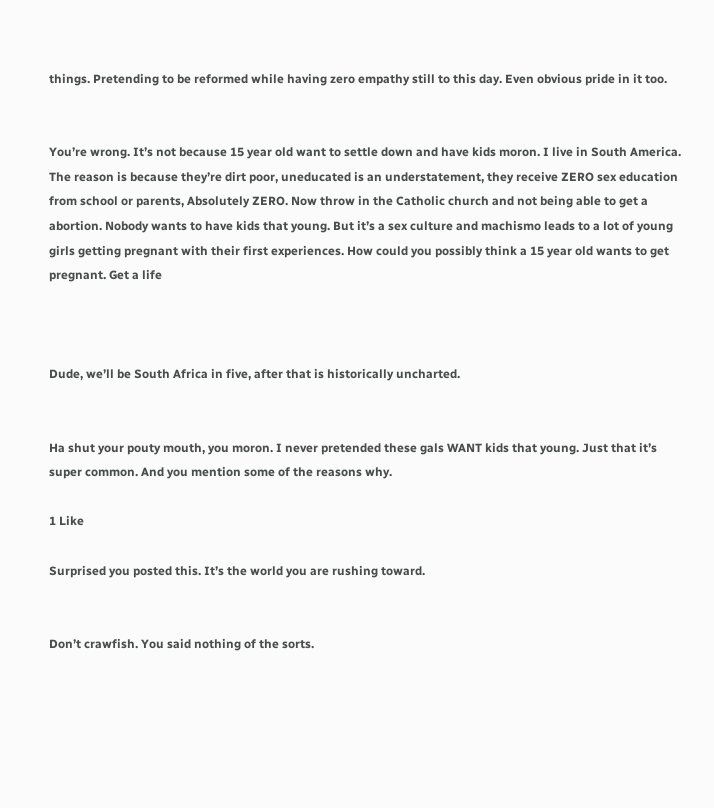things. Pretending to be reformed while having zero empathy still to this day. Even obvious pride in it too.


You’re wrong. It’s not because 15 year old want to settle down and have kids moron. I live in South America. The reason is because they’re dirt poor, uneducated is an understatement, they receive ZERO sex education from school or parents, Absolutely ZERO. Now throw in the Catholic church and not being able to get a abortion. Nobody wants to have kids that young. But it’s a sex culture and machismo leads to a lot of young girls getting pregnant with their first experiences. How could you possibly think a 15 year old wants to get pregnant. Get a life



Dude, we’ll be South Africa in five, after that is historically uncharted.


Ha shut your pouty mouth, you moron. I never pretended these gals WANT kids that young. Just that it’s super common. And you mention some of the reasons why.

1 Like

Surprised you posted this. It’s the world you are rushing toward.


Don’t crawfish. You said nothing of the sorts.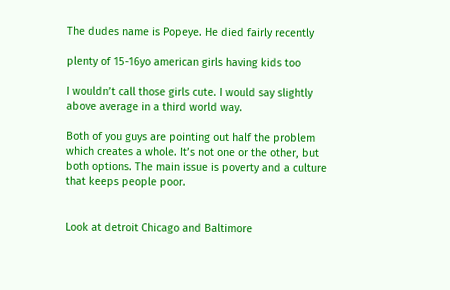The dudes name is Popeye. He died fairly recently

plenty of 15-16yo american girls having kids too

I wouldn’t call those girls cute. I would say slightly above average in a third world way.

Both of you guys are pointing out half the problem which creates a whole. It’s not one or the other, but both options. The main issue is poverty and a culture that keeps people poor.


Look at detroit Chicago and Baltimore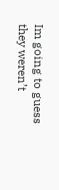Im going to guess they weren’t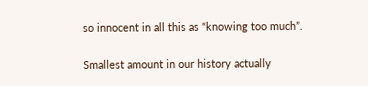so innocent in all this as “knowing too much”.

Smallest amount in our history actually